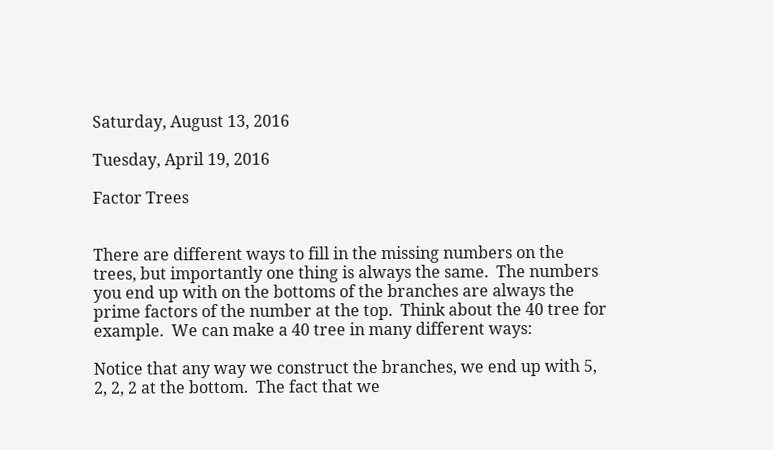Saturday, August 13, 2016

Tuesday, April 19, 2016

Factor Trees


There are different ways to fill in the missing numbers on the trees, but importantly one thing is always the same.  The numbers you end up with on the bottoms of the branches are always the prime factors of the number at the top.  Think about the 40 tree for example.  We can make a 40 tree in many different ways:

Notice that any way we construct the branches, we end up with 5, 2, 2, 2 at the bottom.  The fact that we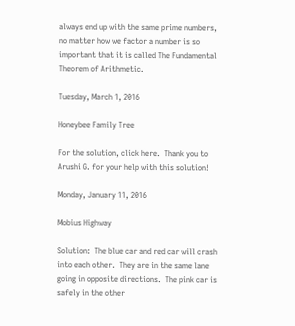always end up with the same prime numbers, no matter how we factor a number is so important that it is called The Fundamental Theorem of Arithmetic.

Tuesday, March 1, 2016

Honeybee Family Tree

For the solution, click here.  Thank you to Arushi G. for your help with this solution!

Monday, January 11, 2016

Mobius Highway

Solution:  The blue car and red car will crash into each other.  They are in the same lane going in opposite directions.  The pink car is safely in the other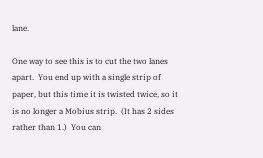lane.

One way to see this is to cut the two lanes apart.  You end up with a single strip of paper, but this time it is twisted twice, so it is no longer a Mobius strip.  (It has 2 sides rather than 1.)  You can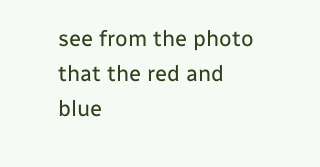see from the photo that the red and blue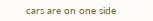cars are on one side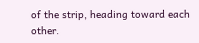of the strip, heading toward each other.